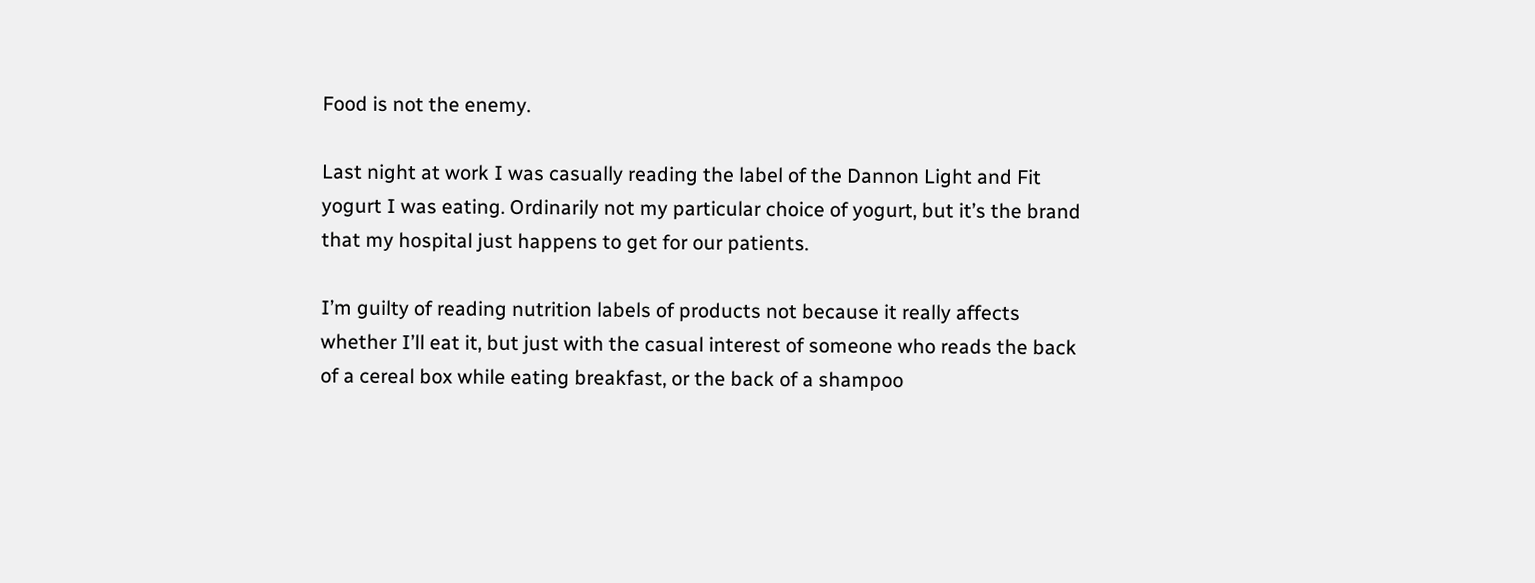Food is not the enemy.

Last night at work I was casually reading the label of the Dannon Light and Fit yogurt I was eating. Ordinarily not my particular choice of yogurt, but it’s the brand that my hospital just happens to get for our patients.

I’m guilty of reading nutrition labels of products not because it really affects whether I’ll eat it, but just with the casual interest of someone who reads the back of a cereal box while eating breakfast, or the back of a shampoo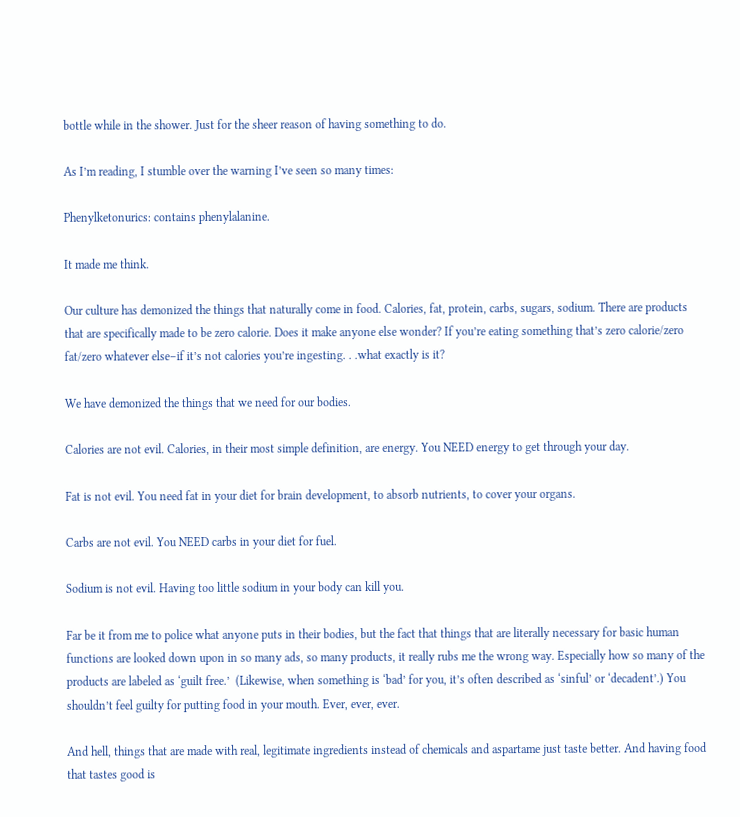bottle while in the shower. Just for the sheer reason of having something to do.

As I’m reading, I stumble over the warning I’ve seen so many times:

Phenylketonurics: contains phenylalanine.

It made me think.

Our culture has demonized the things that naturally come in food. Calories, fat, protein, carbs, sugars, sodium. There are products that are specifically made to be zero calorie. Does it make anyone else wonder? If you’re eating something that’s zero calorie/zero fat/zero whatever else–if it’s not calories you’re ingesting. . .what exactly is it?

We have demonized the things that we need for our bodies.

Calories are not evil. Calories, in their most simple definition, are energy. You NEED energy to get through your day.

Fat is not evil. You need fat in your diet for brain development, to absorb nutrients, to cover your organs.

Carbs are not evil. You NEED carbs in your diet for fuel.

Sodium is not evil. Having too little sodium in your body can kill you.

Far be it from me to police what anyone puts in their bodies, but the fact that things that are literally necessary for basic human functions are looked down upon in so many ads, so many products, it really rubs me the wrong way. Especially how so many of the products are labeled as ‘guilt free.’  (Likewise, when something is ‘bad’ for you, it’s often described as ‘sinful’ or ‘decadent’.) You shouldn’t feel guilty for putting food in your mouth. Ever, ever, ever.

And hell, things that are made with real, legitimate ingredients instead of chemicals and aspartame just taste better. And having food that tastes good is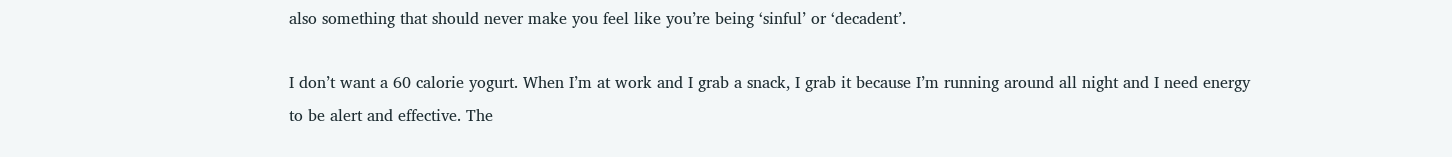also something that should never make you feel like you’re being ‘sinful’ or ‘decadent’.

I don’t want a 60 calorie yogurt. When I’m at work and I grab a snack, I grab it because I’m running around all night and I need energy to be alert and effective. The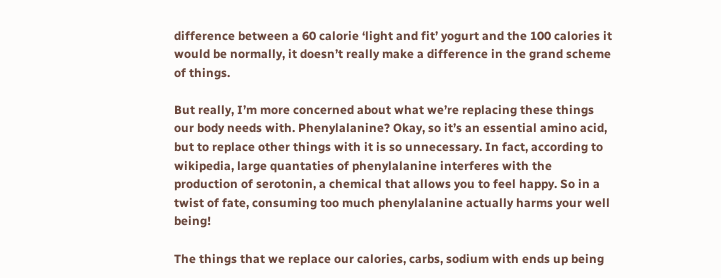difference between a 60 calorie ‘light and fit’ yogurt and the 100 calories it would be normally, it doesn’t really make a difference in the grand scheme of things.

But really, I’m more concerned about what we’re replacing these things our body needs with. Phenylalanine? Okay, so it’s an essential amino acid, but to replace other things with it is so unnecessary. In fact, according to wikipedia, large quantaties of phenylalanine interferes with the production of serotonin, a chemical that allows you to feel happy. So in a twist of fate, consuming too much phenylalanine actually harms your well being!

The things that we replace our calories, carbs, sodium with ends up being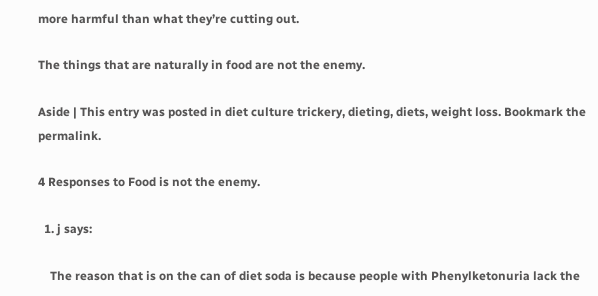more harmful than what they’re cutting out.

The things that are naturally in food are not the enemy.

Aside | This entry was posted in diet culture trickery, dieting, diets, weight loss. Bookmark the permalink.

4 Responses to Food is not the enemy.

  1. j says:

    The reason that is on the can of diet soda is because people with Phenylketonuria lack the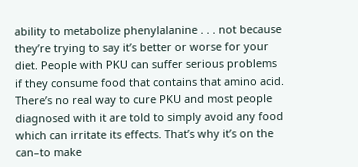ability to metabolize phenylalanine . . . not because they’re trying to say it’s better or worse for your diet. People with PKU can suffer serious problems if they consume food that contains that amino acid. There’s no real way to cure PKU and most people diagnosed with it are told to simply avoid any food which can irritate its effects. That’s why it’s on the can–to make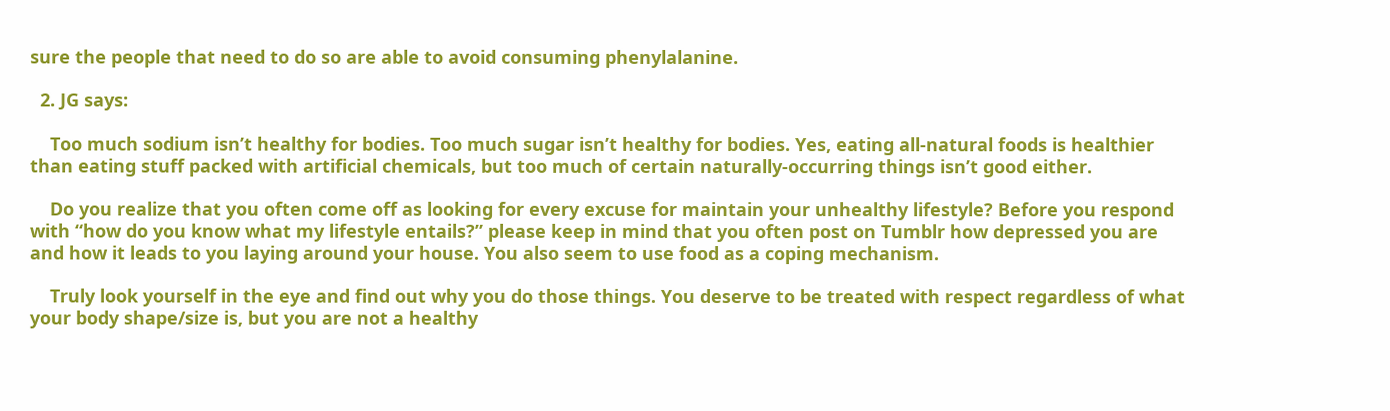sure the people that need to do so are able to avoid consuming phenylalanine.

  2. JG says:

    Too much sodium isn’t healthy for bodies. Too much sugar isn’t healthy for bodies. Yes, eating all-natural foods is healthier than eating stuff packed with artificial chemicals, but too much of certain naturally-occurring things isn’t good either.

    Do you realize that you often come off as looking for every excuse for maintain your unhealthy lifestyle? Before you respond with “how do you know what my lifestyle entails?” please keep in mind that you often post on Tumblr how depressed you are and how it leads to you laying around your house. You also seem to use food as a coping mechanism.

    Truly look yourself in the eye and find out why you do those things. You deserve to be treated with respect regardless of what your body shape/size is, but you are not a healthy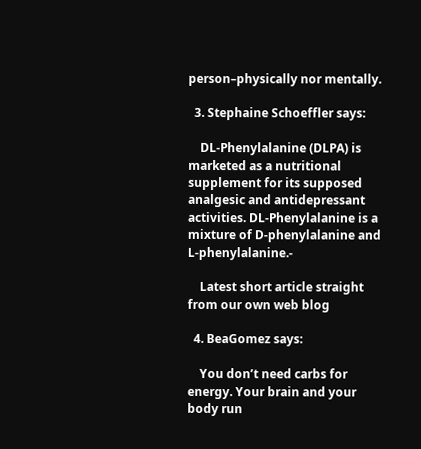person–physically nor mentally.

  3. Stephaine Schoeffler says:

    DL-Phenylalanine (DLPA) is marketed as a nutritional supplement for its supposed analgesic and antidepressant activities. DL-Phenylalanine is a mixture of D-phenylalanine and L-phenylalanine.-

    Latest short article straight from our own web blog

  4. BeaGomez says:

    You don’t need carbs for energy. Your brain and your body run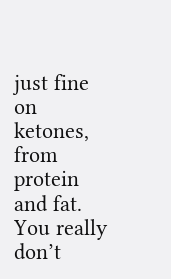just fine on ketones, from protein and fat. You really don’t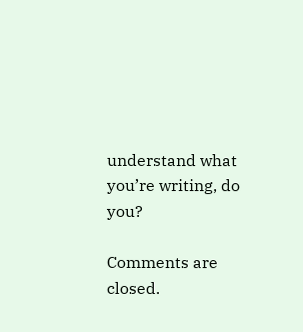understand what you’re writing, do you?

Comments are closed.